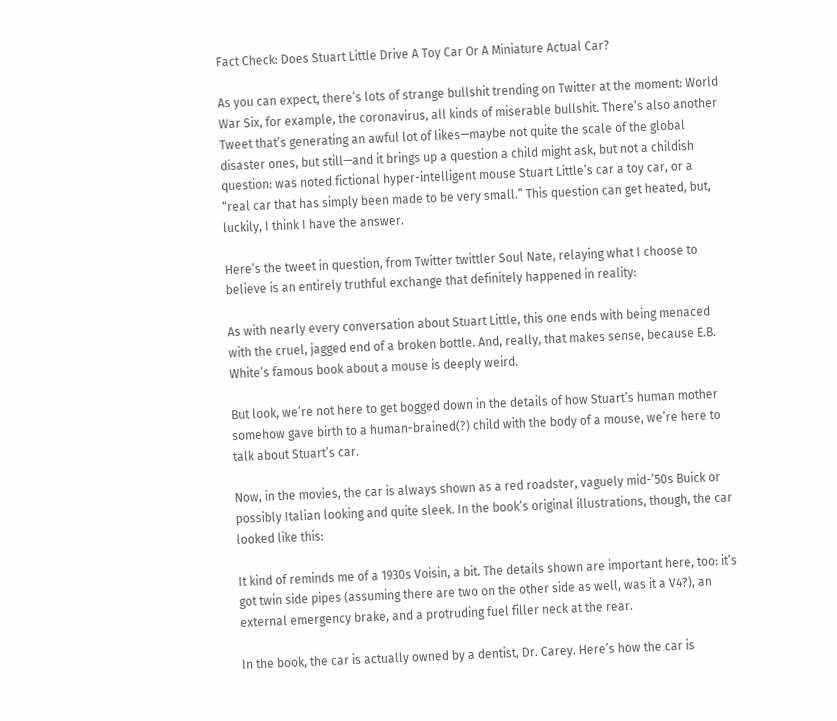Fact Check: Does Stuart Little Drive A Toy Car Or A Miniature Actual Car?

As you can expect, there’s lots of strange bullshit trending on Twitter at the moment: World War Six, for example, the coronavirus, all kinds of miserable bullshit. There’s also another Tweet that’s generating an awful lot of likes—maybe not quite the scale of the global disaster ones, but still—and it brings up a question a child might ask, but not a childish question: was noted fictional hyper-intelligent mouse Stuart Little’s car a toy car, or a “real car that has simply been made to be very small.” This question can get heated, but, luckily, I think I have the answer.

Here’s the tweet in question, from Twitter twittler Soul Nate, relaying what I choose to believe is an entirely truthful exchange that definitely happened in reality:

As with nearly every conversation about Stuart Little, this one ends with being menaced with the cruel, jagged end of a broken bottle. And, really, that makes sense, because E.B. White’s famous book about a mouse is deeply weird.

But look, we’re not here to get bogged down in the details of how Stuart’s human mother somehow gave birth to a human-brained(?) child with the body of a mouse, we’re here to talk about Stuart’s car.

Now, in the movies, the car is always shown as a red roadster, vaguely mid-’50s Buick or possibly Italian looking and quite sleek. In the book’s original illustrations, though, the car looked like this:

It kind of reminds me of a 1930s Voisin, a bit. The details shown are important here, too: it’s got twin side pipes (assuming there are two on the other side as well, was it a V4?), an external emergency brake, and a protruding fuel filler neck at the rear.

In the book, the car is actually owned by a dentist, Dr. Carey. Here’s how the car is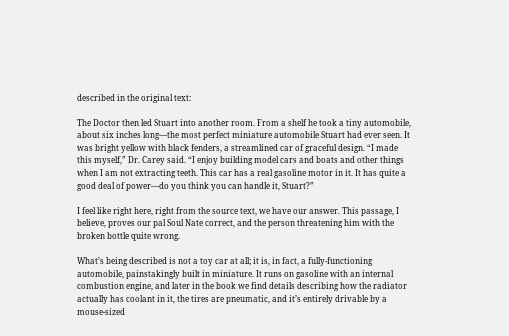described in the original text:

The Doctor then led Stuart into another room. From a shelf he took a tiny automobile, about six inches long—the most perfect miniature automobile Stuart had ever seen. It was bright yellow with black fenders, a streamlined car of graceful design. “I made this myself,” Dr. Carey said. “I enjoy building model cars and boats and other things when I am not extracting teeth. This car has a real gasoline motor in it. It has quite a good deal of power—do you think you can handle it, Stuart?”

I feel like right here, right from the source text, we have our answer. This passage, I believe, proves our pal Soul Nate correct, and the person threatening him with the broken bottle quite wrong.

What’s being described is not a toy car at all; it is, in fact, a fully-functioning automobile, painstakingly built in miniature. It runs on gasoline with an internal combustion engine, and later in the book we find details describing how the radiator actually has coolant in it, the tires are pneumatic, and it’s entirely drivable by a mouse-sized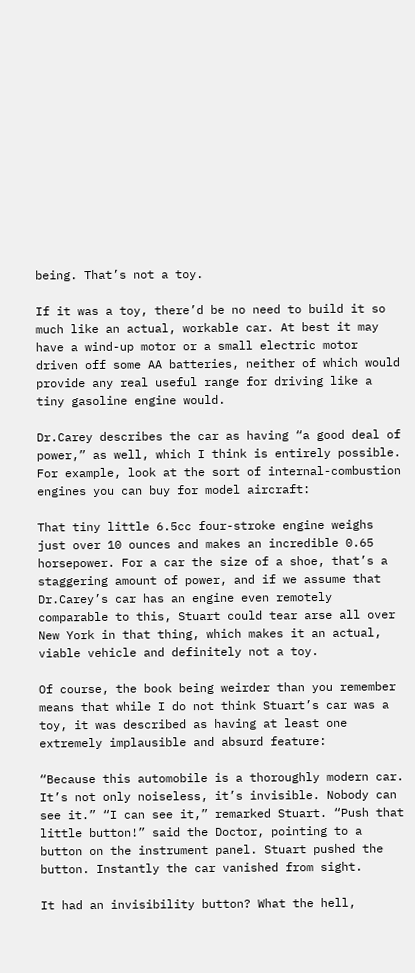being. That’s not a toy.

If it was a toy, there’d be no need to build it so much like an actual, workable car. At best it may have a wind-up motor or a small electric motor driven off some AA batteries, neither of which would provide any real useful range for driving like a tiny gasoline engine would.

Dr.Carey describes the car as having “a good deal of power,” as well, which I think is entirely possible. For example, look at the sort of internal-combustion engines you can buy for model aircraft:

That tiny little 6.5cc four-stroke engine weighs just over 10 ounces and makes an incredible 0.65 horsepower. For a car the size of a shoe, that’s a staggering amount of power, and if we assume that Dr.Carey’s car has an engine even remotely comparable to this, Stuart could tear arse all over New York in that thing, which makes it an actual, viable vehicle and definitely not a toy.

Of course, the book being weirder than you remember means that while I do not think Stuart’s car was a toy, it was described as having at least one extremely implausible and absurd feature:

“Because this automobile is a thoroughly modern car. It’s not only noiseless, it’s invisible. Nobody can see it.” “I can see it,” remarked Stuart. “Push that little button!” said the Doctor, pointing to a button on the instrument panel. Stuart pushed the button. Instantly the car vanished from sight.

It had an invisibility button? What the hell,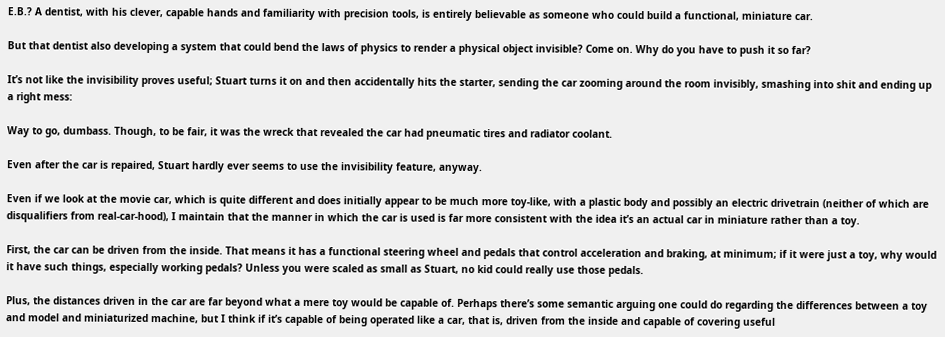E.B.? A dentist, with his clever, capable hands and familiarity with precision tools, is entirely believable as someone who could build a functional, miniature car.

But that dentist also developing a system that could bend the laws of physics to render a physical object invisible? Come on. Why do you have to push it so far?

It’s not like the invisibility proves useful; Stuart turns it on and then accidentally hits the starter, sending the car zooming around the room invisibly, smashing into shit and ending up a right mess:

Way to go, dumbass. Though, to be fair, it was the wreck that revealed the car had pneumatic tires and radiator coolant.

Even after the car is repaired, Stuart hardly ever seems to use the invisibility feature, anyway.

Even if we look at the movie car, which is quite different and does initially appear to be much more toy-like, with a plastic body and possibly an electric drivetrain (neither of which are disqualifiers from real-car-hood), I maintain that the manner in which the car is used is far more consistent with the idea it’s an actual car in miniature rather than a toy.

First, the car can be driven from the inside. That means it has a functional steering wheel and pedals that control acceleration and braking, at minimum; if it were just a toy, why would it have such things, especially working pedals? Unless you were scaled as small as Stuart, no kid could really use those pedals.

Plus, the distances driven in the car are far beyond what a mere toy would be capable of. Perhaps there’s some semantic arguing one could do regarding the differences between a toy and model and miniaturized machine, but I think if it’s capable of being operated like a car, that is, driven from the inside and capable of covering useful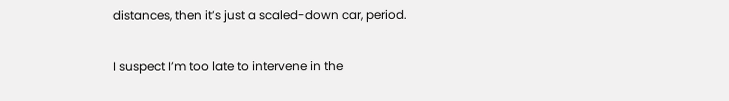distances, then it’s just a scaled-down car, period.

I suspect I’m too late to intervene in the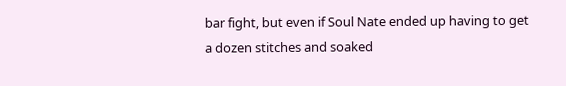bar fight, but even if Soul Nate ended up having to get a dozen stitches and soaked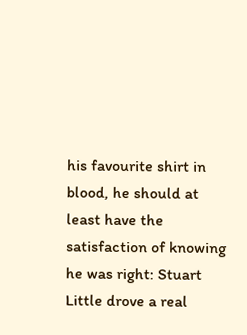his favourite shirt in blood, he should at least have the satisfaction of knowing he was right: Stuart Little drove a real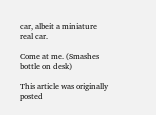car, albeit a miniature real car.

Come at me. (Smashes bottle on desk)

This article was originally posted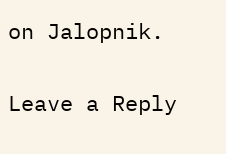on Jalopnik.


Leave a Reply